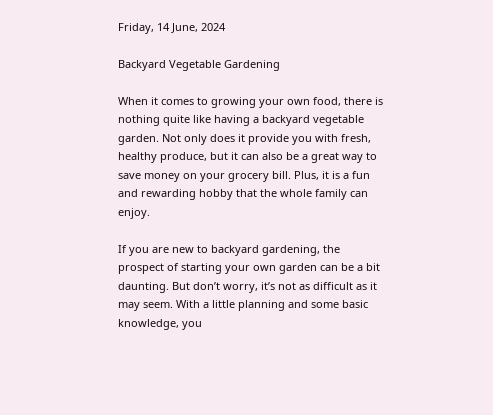Friday, 14 June, 2024

Backyard Vegetable Gardening

When it comes to growing your own food, there is nothing quite like having a backyard vegetable garden. Not only does it provide you with fresh, healthy produce, but it can also be a great way to save money on your grocery bill. Plus, it is a fun and rewarding hobby that the whole family can enjoy.

If you are new to backyard gardening, the prospect of starting your own garden can be a bit daunting. But don’t worry, it’s not as difficult as it may seem. With a little planning and some basic knowledge, you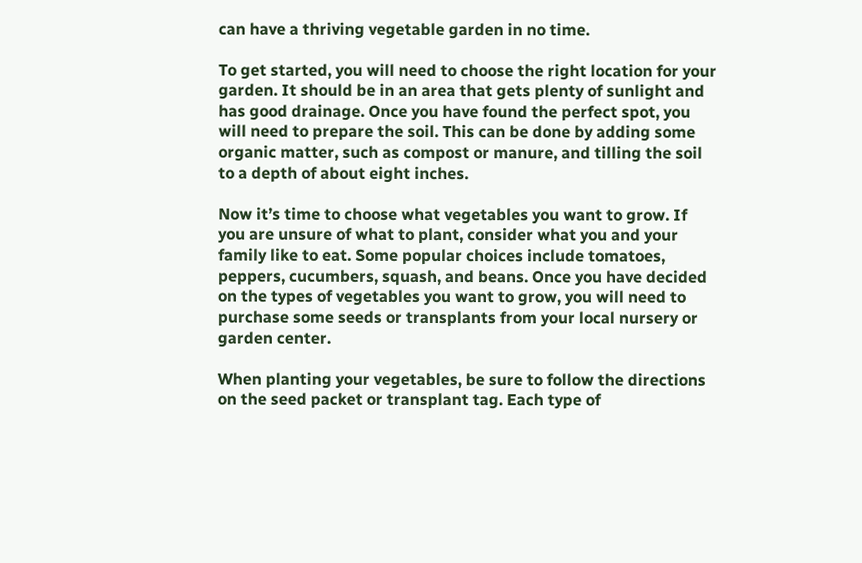can have a thriving vegetable garden in no time.

To get started, you will need to choose the right location for your garden. It should be in an area that gets plenty of sunlight and has good drainage. Once you have found the perfect spot, you will need to prepare the soil. This can be done by adding some organic matter, such as compost or manure, and tilling the soil to a depth of about eight inches.

Now it’s time to choose what vegetables you want to grow. If you are unsure of what to plant, consider what you and your family like to eat. Some popular choices include tomatoes, peppers, cucumbers, squash, and beans. Once you have decided on the types of vegetables you want to grow, you will need to purchase some seeds or transplants from your local nursery or garden center.

When planting your vegetables, be sure to follow the directions on the seed packet or transplant tag. Each type of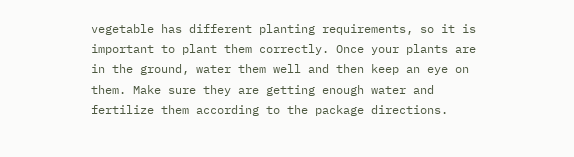vegetable has different planting requirements, so it is important to plant them correctly. Once your plants are in the ground, water them well and then keep an eye on them. Make sure they are getting enough water and fertilize them according to the package directions.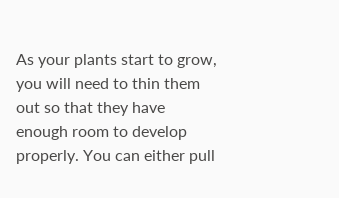As your plants start to grow, you will need to thin them out so that they have enough room to develop properly. You can either pull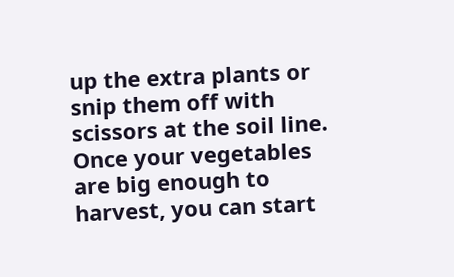up the extra plants or snip them off with scissors at the soil line. Once your vegetables are big enough to harvest, you can start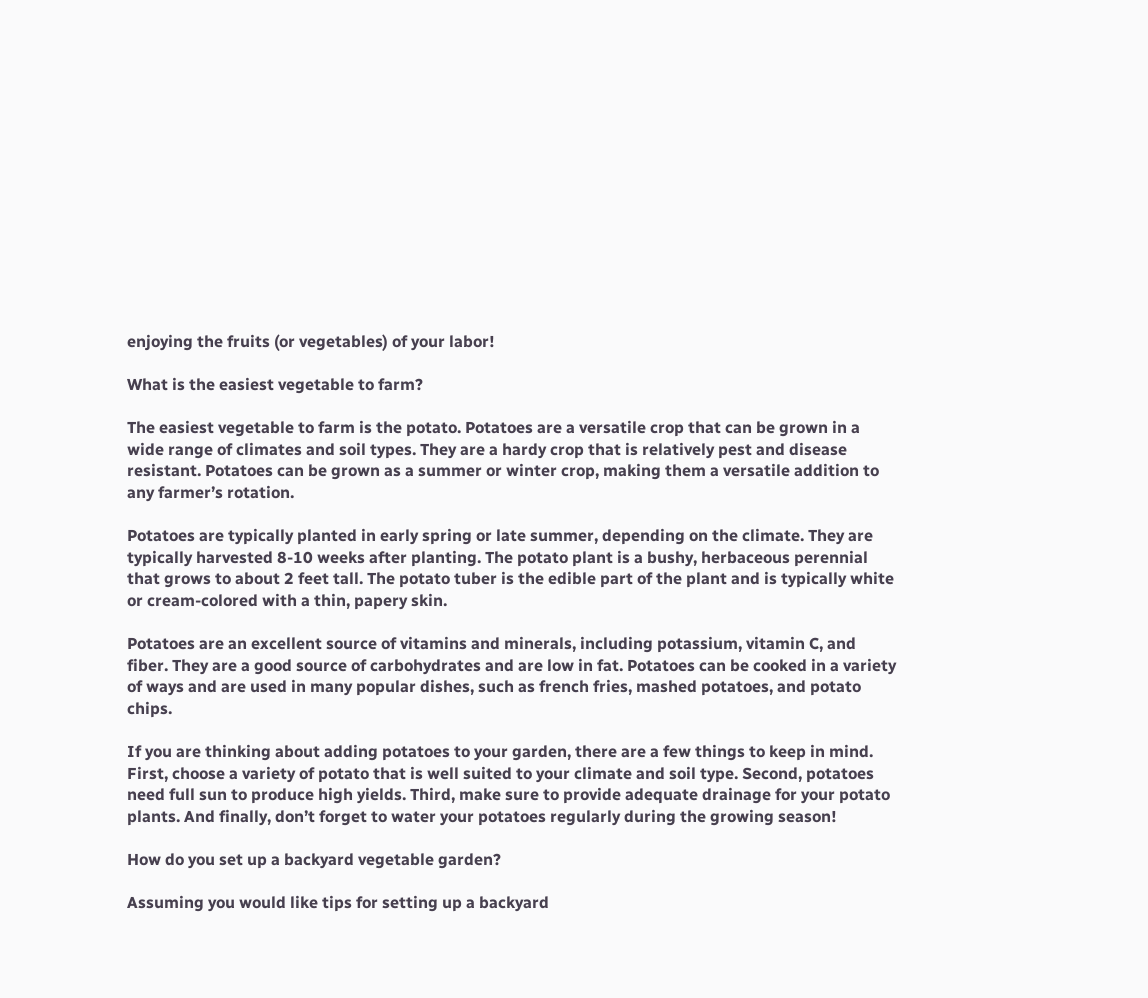enjoying the fruits (or vegetables) of your labor!

What is the easiest vegetable to farm?

The easiest vegetable to farm is the potato. Potatoes are a versatile crop that can be grown in a wide range of climates and soil types. They are a hardy crop that is relatively pest and disease resistant. Potatoes can be grown as a summer or winter crop, making them a versatile addition to any farmer’s rotation.

Potatoes are typically planted in early spring or late summer, depending on the climate. They are typically harvested 8-10 weeks after planting. The potato plant is a bushy, herbaceous perennial that grows to about 2 feet tall. The potato tuber is the edible part of the plant and is typically white or cream-colored with a thin, papery skin.

Potatoes are an excellent source of vitamins and minerals, including potassium, vitamin C, and fiber. They are a good source of carbohydrates and are low in fat. Potatoes can be cooked in a variety of ways and are used in many popular dishes, such as french fries, mashed potatoes, and potato chips.

If you are thinking about adding potatoes to your garden, there are a few things to keep in mind. First, choose a variety of potato that is well suited to your climate and soil type. Second, potatoes need full sun to produce high yields. Third, make sure to provide adequate drainage for your potato plants. And finally, don’t forget to water your potatoes regularly during the growing season!

How do you set up a backyard vegetable garden?

Assuming you would like tips for setting up a backyard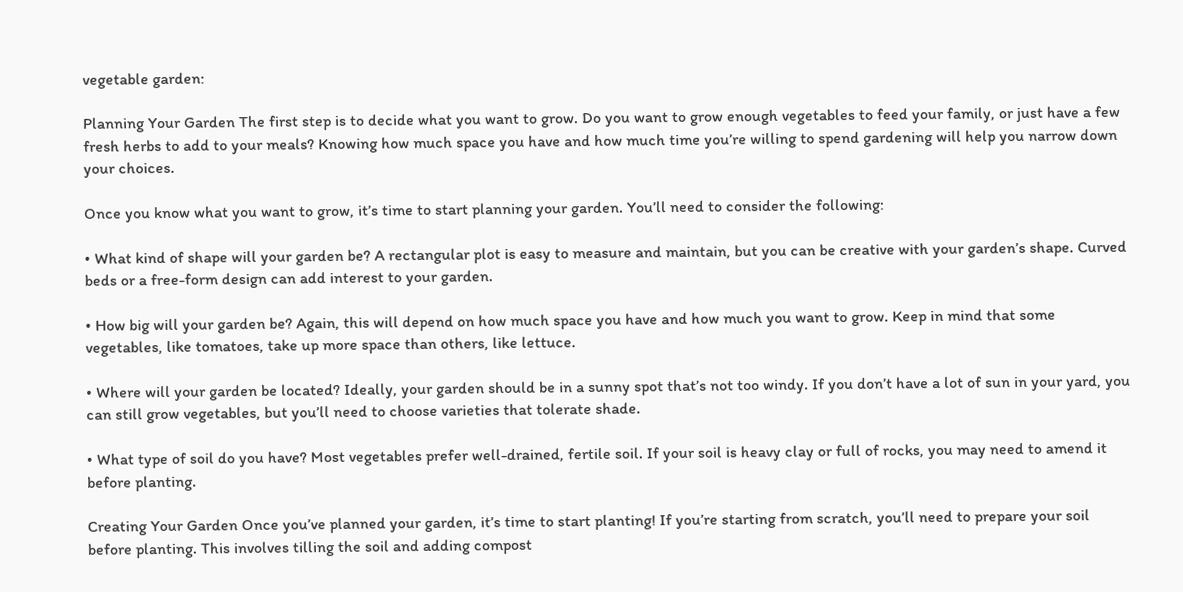vegetable garden:

Planning Your Garden The first step is to decide what you want to grow. Do you want to grow enough vegetables to feed your family, or just have a few fresh herbs to add to your meals? Knowing how much space you have and how much time you’re willing to spend gardening will help you narrow down your choices.

Once you know what you want to grow, it’s time to start planning your garden. You’ll need to consider the following:

• What kind of shape will your garden be? A rectangular plot is easy to measure and maintain, but you can be creative with your garden’s shape. Curved beds or a free-form design can add interest to your garden.

• How big will your garden be? Again, this will depend on how much space you have and how much you want to grow. Keep in mind that some vegetables, like tomatoes, take up more space than others, like lettuce.

• Where will your garden be located? Ideally, your garden should be in a sunny spot that’s not too windy. If you don’t have a lot of sun in your yard, you can still grow vegetables, but you’ll need to choose varieties that tolerate shade.

• What type of soil do you have? Most vegetables prefer well-drained, fertile soil. If your soil is heavy clay or full of rocks, you may need to amend it before planting.

Creating Your Garden Once you’ve planned your garden, it’s time to start planting! If you’re starting from scratch, you’ll need to prepare your soil before planting. This involves tilling the soil and adding compost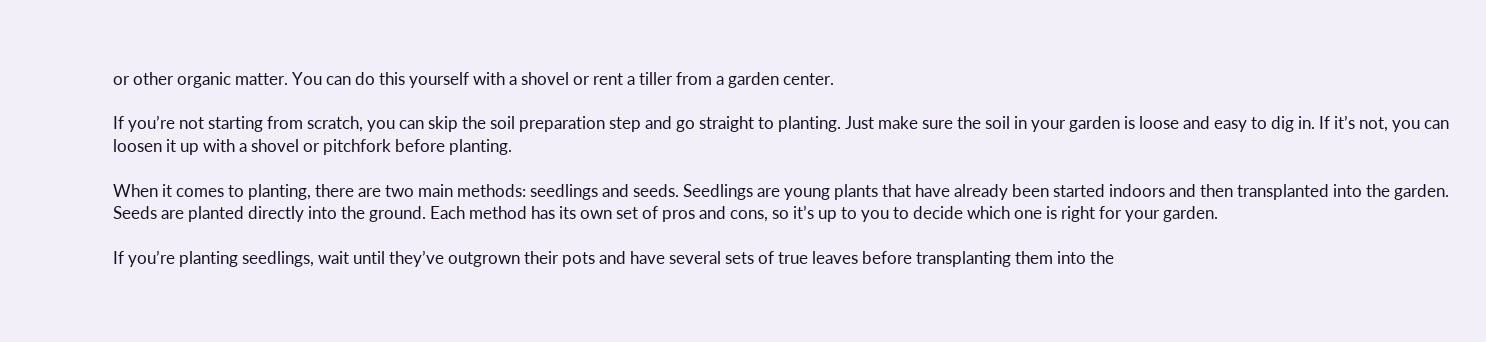or other organic matter. You can do this yourself with a shovel or rent a tiller from a garden center.

If you’re not starting from scratch, you can skip the soil preparation step and go straight to planting. Just make sure the soil in your garden is loose and easy to dig in. If it’s not, you can loosen it up with a shovel or pitchfork before planting.

When it comes to planting, there are two main methods: seedlings and seeds. Seedlings are young plants that have already been started indoors and then transplanted into the garden. Seeds are planted directly into the ground. Each method has its own set of pros and cons, so it’s up to you to decide which one is right for your garden.

If you’re planting seedlings, wait until they’ve outgrown their pots and have several sets of true leaves before transplanting them into the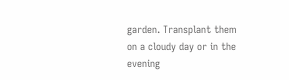garden. Transplant them on a cloudy day or in the evening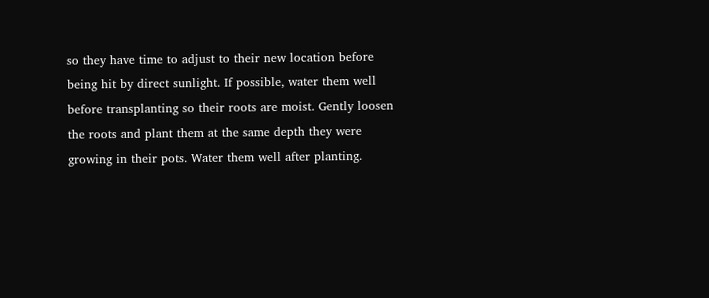so they have time to adjust to their new location before being hit by direct sunlight. If possible, water them well before transplanting so their roots are moist. Gently loosen the roots and plant them at the same depth they were growing in their pots. Water them well after planting.